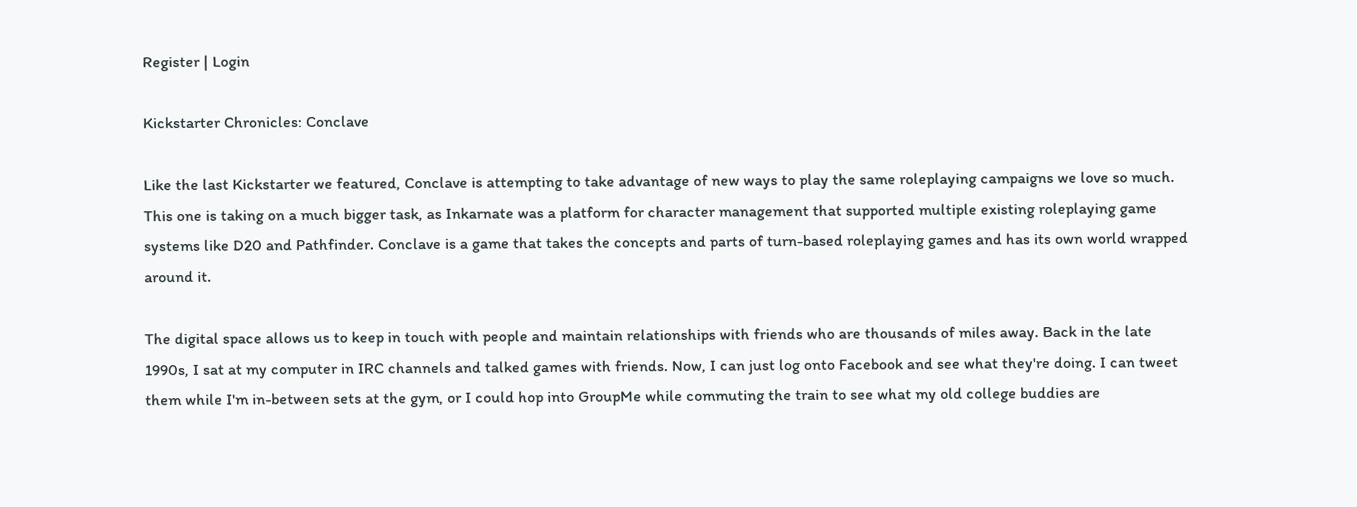Register | Login

Kickstarter Chronicles: Conclave

Like the last Kickstarter we featured, Conclave is attempting to take advantage of new ways to play the same roleplaying campaigns we love so much. This one is taking on a much bigger task, as Inkarnate was a platform for character management that supported multiple existing roleplaying game systems like D20 and Pathfinder. Conclave is a game that takes the concepts and parts of turn-based roleplaying games and has its own world wrapped around it.

The digital space allows us to keep in touch with people and maintain relationships with friends who are thousands of miles away. Back in the late 1990s, I sat at my computer in IRC channels and talked games with friends. Now, I can just log onto Facebook and see what they're doing. I can tweet them while I'm in-between sets at the gym, or I could hop into GroupMe while commuting the train to see what my old college buddies are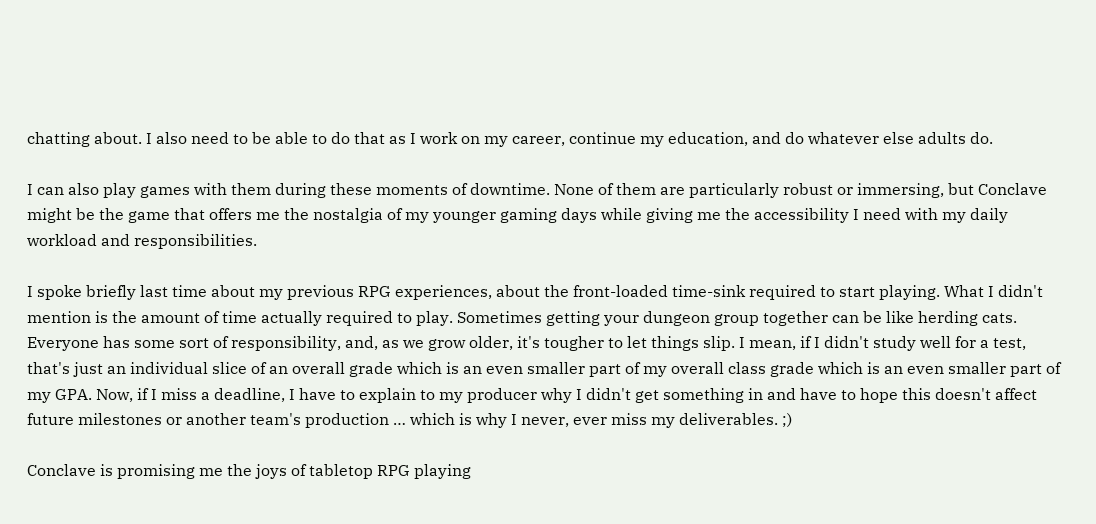chatting about. I also need to be able to do that as I work on my career, continue my education, and do whatever else adults do.

I can also play games with them during these moments of downtime. None of them are particularly robust or immersing, but Conclave might be the game that offers me the nostalgia of my younger gaming days while giving me the accessibility I need with my daily workload and responsibilities.

I spoke briefly last time about my previous RPG experiences, about the front-loaded time-sink required to start playing. What I didn't mention is the amount of time actually required to play. Sometimes getting your dungeon group together can be like herding cats. Everyone has some sort of responsibility, and, as we grow older, it's tougher to let things slip. I mean, if I didn't study well for a test, that's just an individual slice of an overall grade which is an even smaller part of my overall class grade which is an even smaller part of my GPA. Now, if I miss a deadline, I have to explain to my producer why I didn't get something in and have to hope this doesn't affect future milestones or another team's production … which is why I never, ever miss my deliverables. ;)

Conclave is promising me the joys of tabletop RPG playing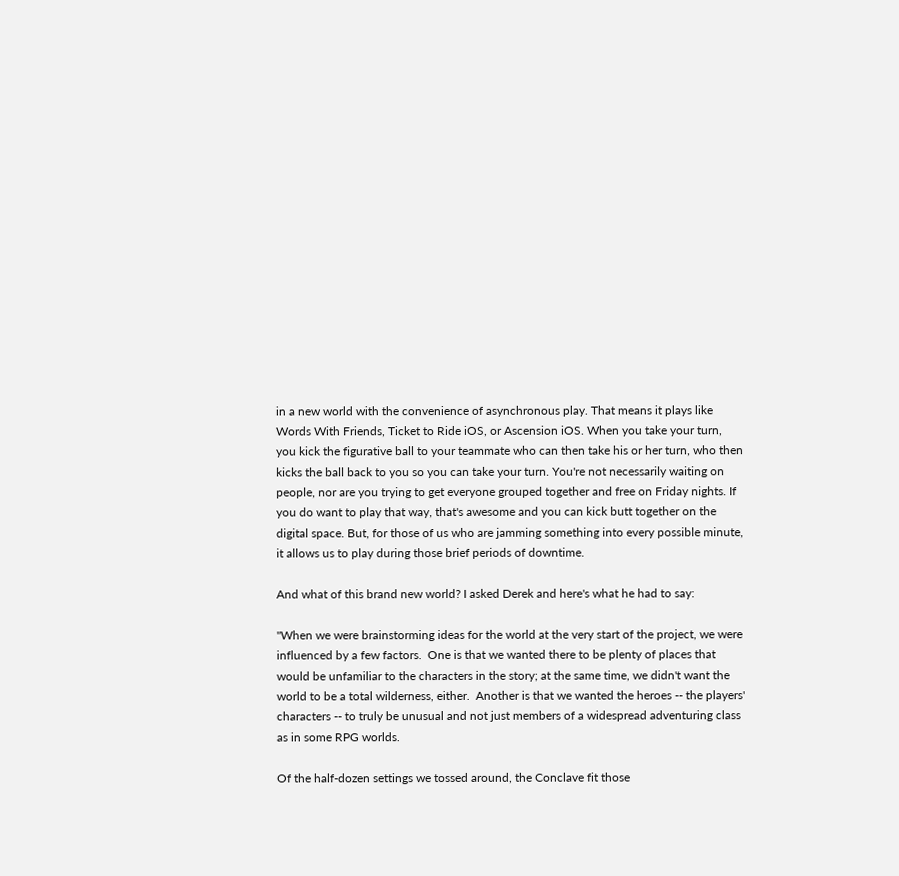in a new world with the convenience of asynchronous play. That means it plays like Words With Friends, Ticket to Ride iOS, or Ascension iOS. When you take your turn, you kick the figurative ball to your teammate who can then take his or her turn, who then kicks the ball back to you so you can take your turn. You're not necessarily waiting on people, nor are you trying to get everyone grouped together and free on Friday nights. If you do want to play that way, that's awesome and you can kick butt together on the digital space. But, for those of us who are jamming something into every possible minute, it allows us to play during those brief periods of downtime.

And what of this brand new world? I asked Derek and here's what he had to say:

"When we were brainstorming ideas for the world at the very start of the project, we were influenced by a few factors.  One is that we wanted there to be plenty of places that would be unfamiliar to the characters in the story; at the same time, we didn't want the world to be a total wilderness, either.  Another is that we wanted the heroes -- the players' characters -- to truly be unusual and not just members of a widespread adventuring class as in some RPG worlds.

Of the half-dozen settings we tossed around, the Conclave fit those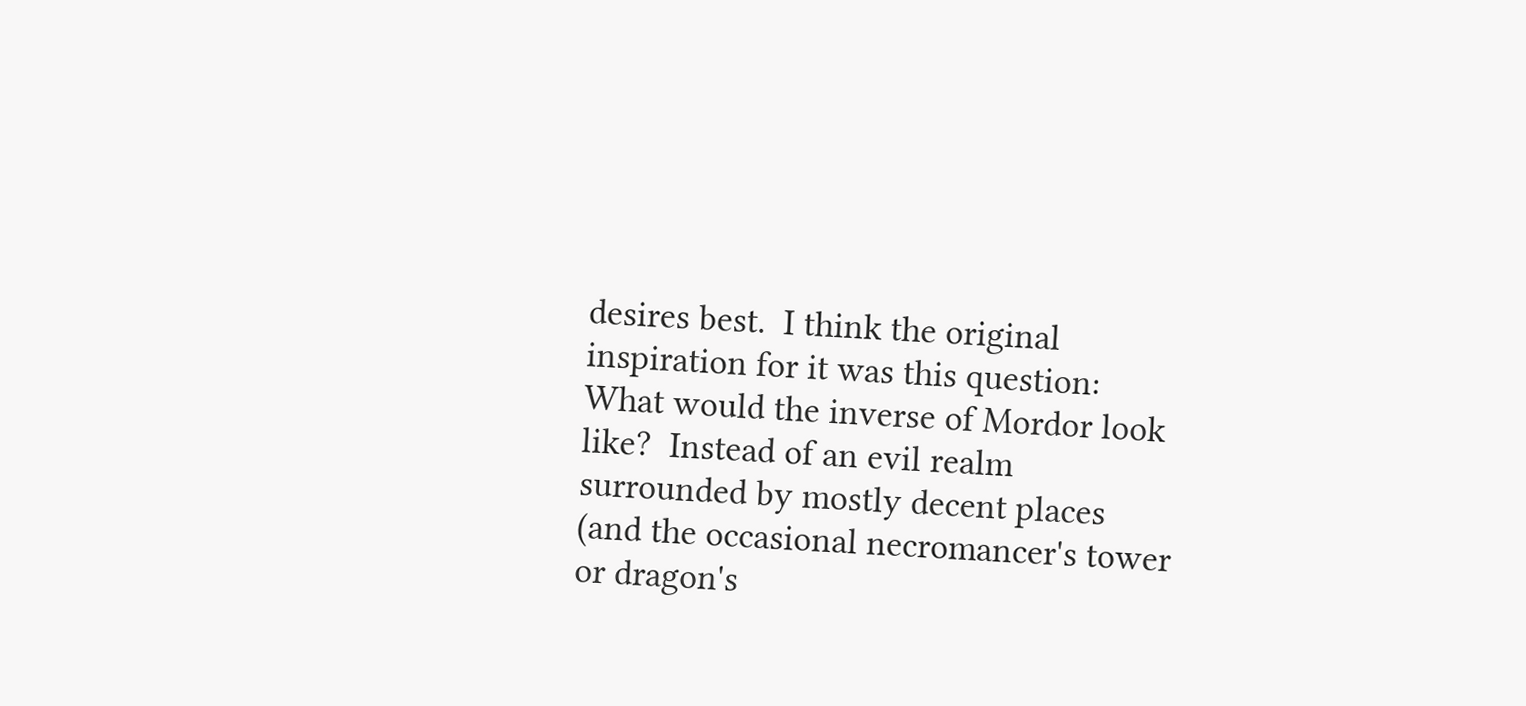desires best.  I think the original inspiration for it was this question: What would the inverse of Mordor look like?  Instead of an evil realm surrounded by mostly decent places (and the occasional necromancer's tower or dragon's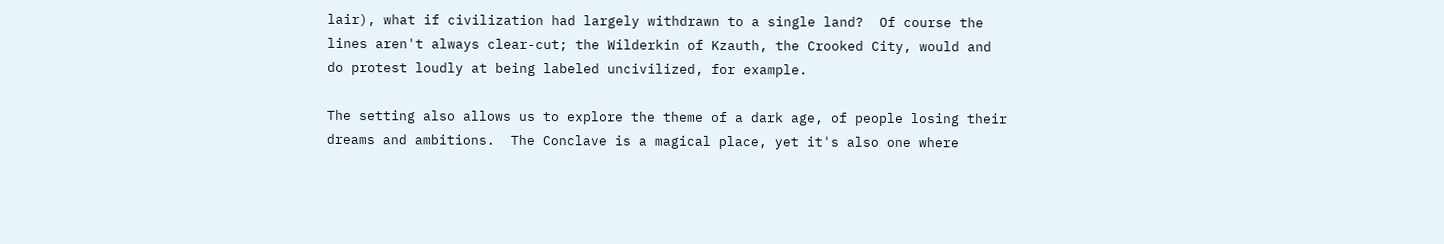lair), what if civilization had largely withdrawn to a single land?  Of course the lines aren't always clear-cut; the Wilderkin of Kzauth, the Crooked City, would and do protest loudly at being labeled uncivilized, for example.

The setting also allows us to explore the theme of a dark age, of people losing their dreams and ambitions.  The Conclave is a magical place, yet it's also one where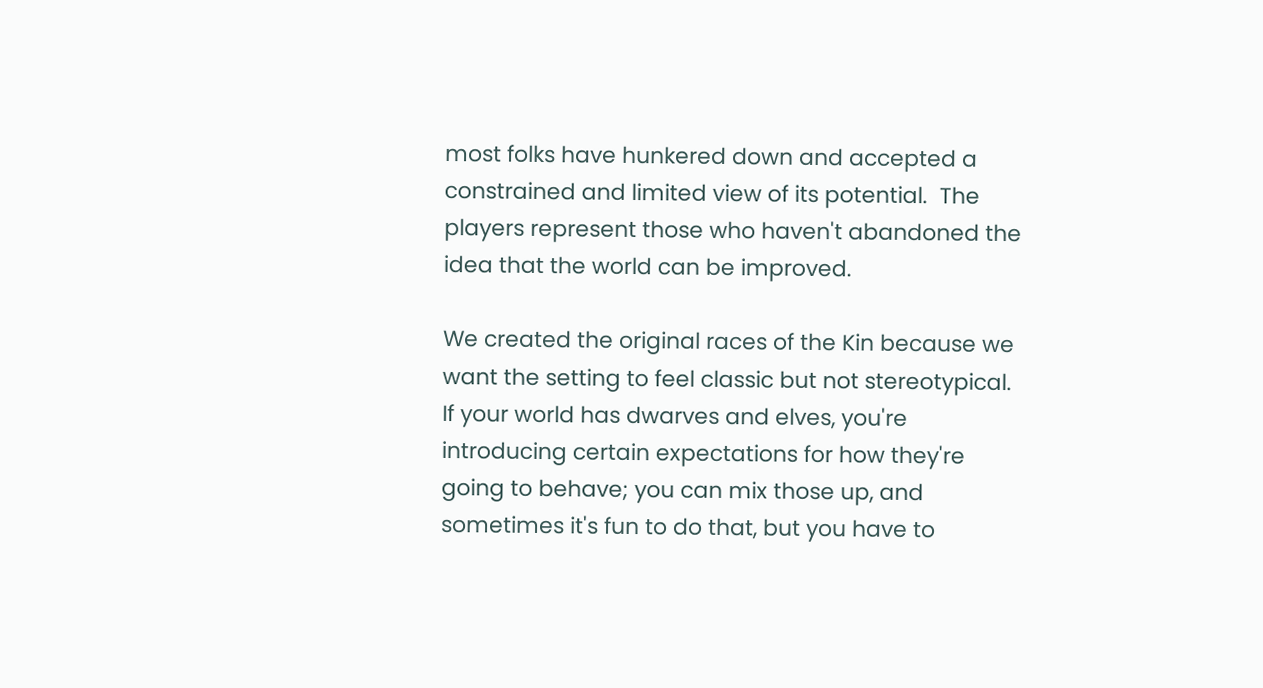most folks have hunkered down and accepted a constrained and limited view of its potential.  The players represent those who haven't abandoned the idea that the world can be improved.

We created the original races of the Kin because we want the setting to feel classic but not stereotypical.  If your world has dwarves and elves, you're introducing certain expectations for how they're going to behave; you can mix those up, and sometimes it's fun to do that, but you have to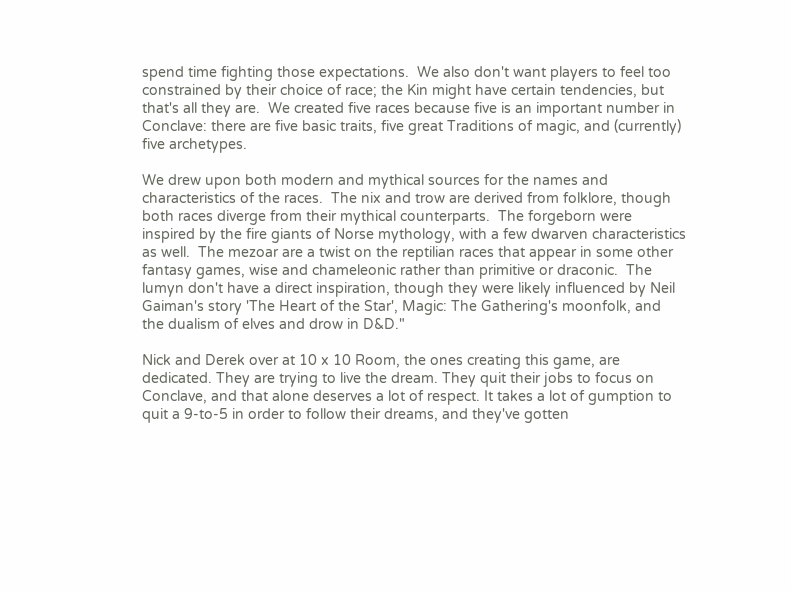spend time fighting those expectations.  We also don't want players to feel too constrained by their choice of race; the Kin might have certain tendencies, but that's all they are.  We created five races because five is an important number in Conclave: there are five basic traits, five great Traditions of magic, and (currently) five archetypes.

We drew upon both modern and mythical sources for the names and characteristics of the races.  The nix and trow are derived from folklore, though both races diverge from their mythical counterparts.  The forgeborn were inspired by the fire giants of Norse mythology, with a few dwarven characteristics as well.  The mezoar are a twist on the reptilian races that appear in some other fantasy games, wise and chameleonic rather than primitive or draconic.  The lumyn don't have a direct inspiration, though they were likely influenced by Neil Gaiman's story 'The Heart of the Star', Magic: The Gathering's moonfolk, and the dualism of elves and drow in D&D."

Nick and Derek over at 10 x 10 Room, the ones creating this game, are dedicated. They are trying to live the dream. They quit their jobs to focus on Conclave, and that alone deserves a lot of respect. It takes a lot of gumption to quit a 9-to-5 in order to follow their dreams, and they've gotten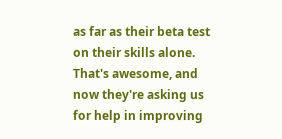as far as their beta test on their skills alone. That's awesome, and now they're asking us for help in improving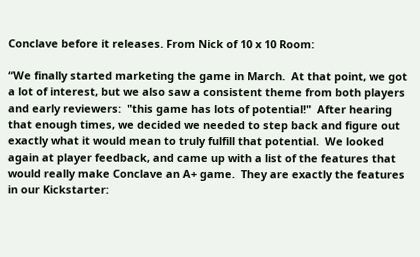Conclave before it releases. From Nick of 10 x 10 Room:

“We finally started marketing the game in March.  At that point, we got a lot of interest, but we also saw a consistent theme from both players and early reviewers:  "this game has lots of potential!"  After hearing that enough times, we decided we needed to step back and figure out exactly what it would mean to truly fulfill that potential.  We looked again at player feedback, and came up with a list of the features that would really make Conclave an A+ game.  They are exactly the features in our Kickstarter: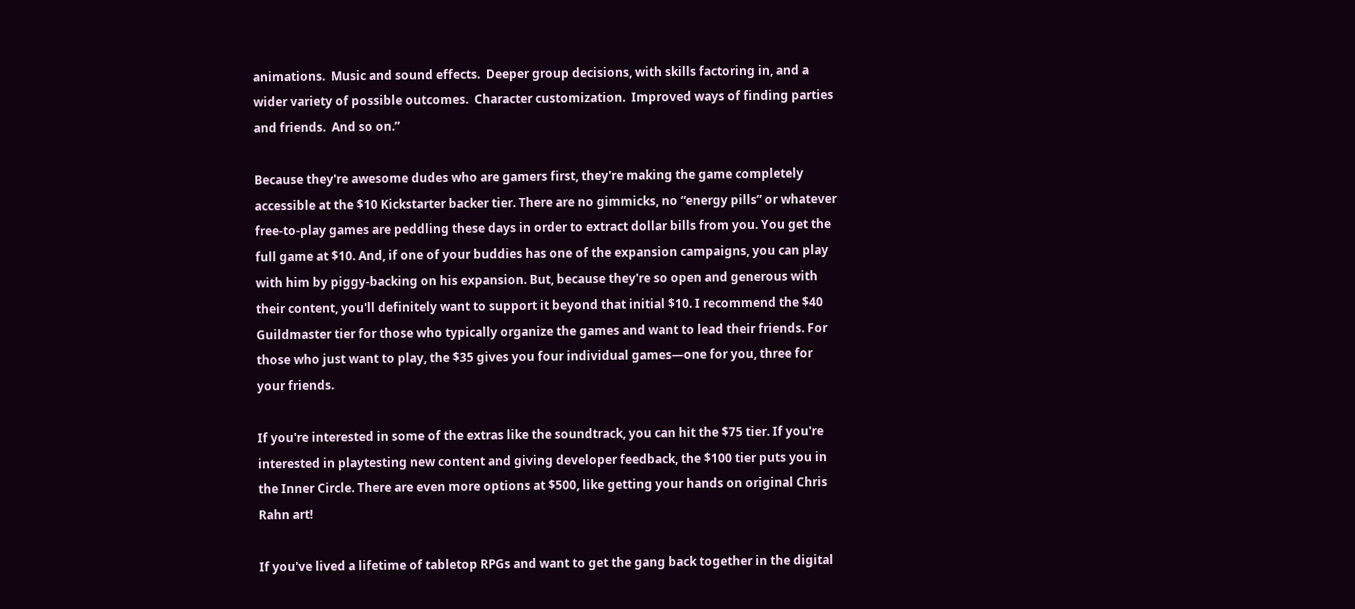animations.  Music and sound effects.  Deeper group decisions, with skills factoring in, and a wider variety of possible outcomes.  Character customization.  Improved ways of finding parties and friends.  And so on.”

Because they're awesome dudes who are gamers first, they're making the game completely accessible at the $10 Kickstarter backer tier. There are no gimmicks, no “energy pills” or whatever free-to-play games are peddling these days in order to extract dollar bills from you. You get the full game at $10. And, if one of your buddies has one of the expansion campaigns, you can play with him by piggy-backing on his expansion. But, because they're so open and generous with their content, you'll definitely want to support it beyond that initial $10. I recommend the $40 Guildmaster tier for those who typically organize the games and want to lead their friends. For those who just want to play, the $35 gives you four individual games—one for you, three for your friends.

If you're interested in some of the extras like the soundtrack, you can hit the $75 tier. If you're interested in playtesting new content and giving developer feedback, the $100 tier puts you in the Inner Circle. There are even more options at $500, like getting your hands on original Chris Rahn art!

If you've lived a lifetime of tabletop RPGs and want to get the gang back together in the digital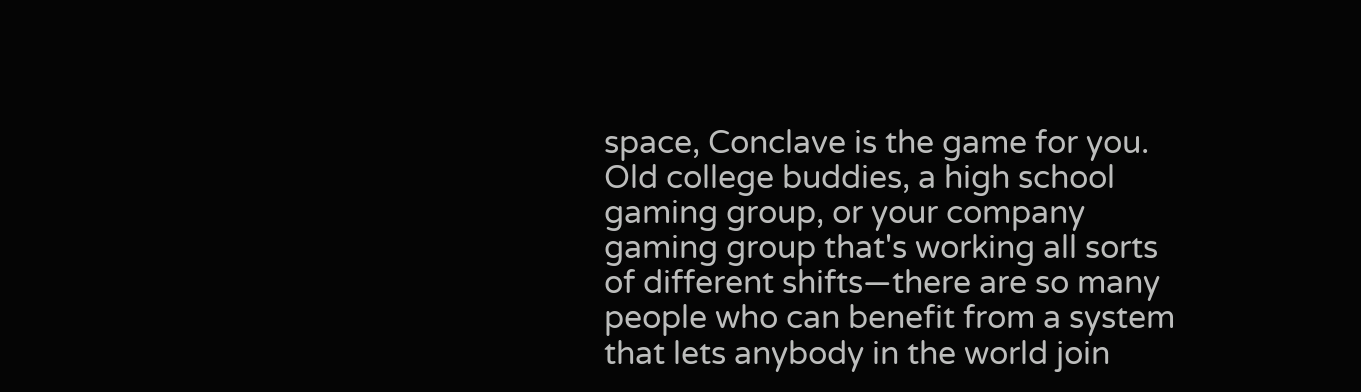space, Conclave is the game for you. Old college buddies, a high school gaming group, or your company gaming group that's working all sorts of different shifts—there are so many people who can benefit from a system that lets anybody in the world join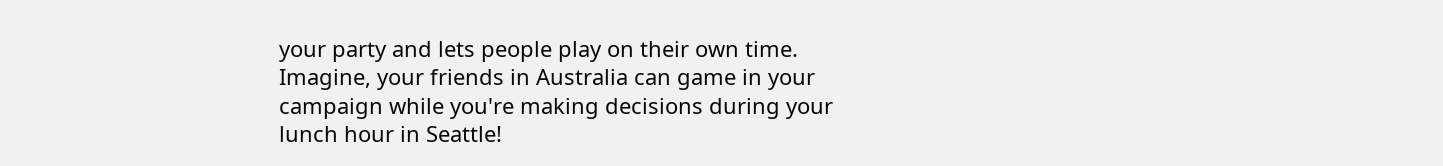your party and lets people play on their own time. Imagine, your friends in Australia can game in your campaign while you're making decisions during your lunch hour in Seattle!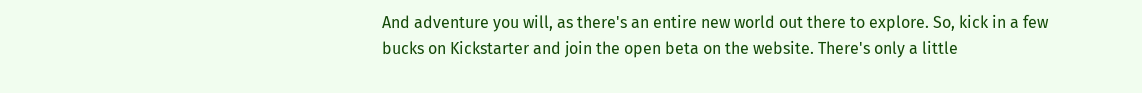And adventure you will, as there's an entire new world out there to explore. So, kick in a few bucks on Kickstarter and join the open beta on the website. There's only a little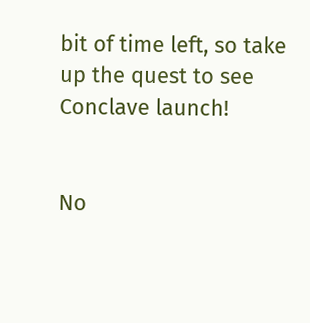bit of time left, so take up the quest to see Conclave launch!


No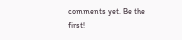comments yet. Be the first!